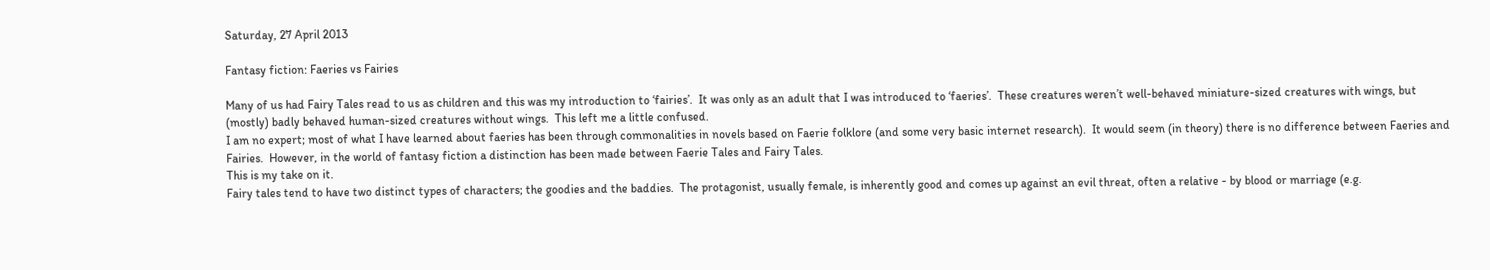Saturday, 27 April 2013

Fantasy fiction: Faeries vs Fairies

Many of us had Fairy Tales read to us as children and this was my introduction to ‘fairies’.  It was only as an adult that I was introduced to ‘faeries’.  These creatures weren’t well-behaved miniature-sized creatures with wings, but (mostly) badly behaved human-sized creatures without wings.  This left me a little confused.
I am no expert; most of what I have learned about faeries has been through commonalities in novels based on Faerie folklore (and some very basic internet research).  It would seem (in theory) there is no difference between Faeries and Fairies.  However, in the world of fantasy fiction a distinction has been made between Faerie Tales and Fairy Tales.
This is my take on it.
Fairy tales tend to have two distinct types of characters; the goodies and the baddies.  The protagonist, usually female, is inherently good and comes up against an evil threat, often a relative - by blood or marriage (e.g.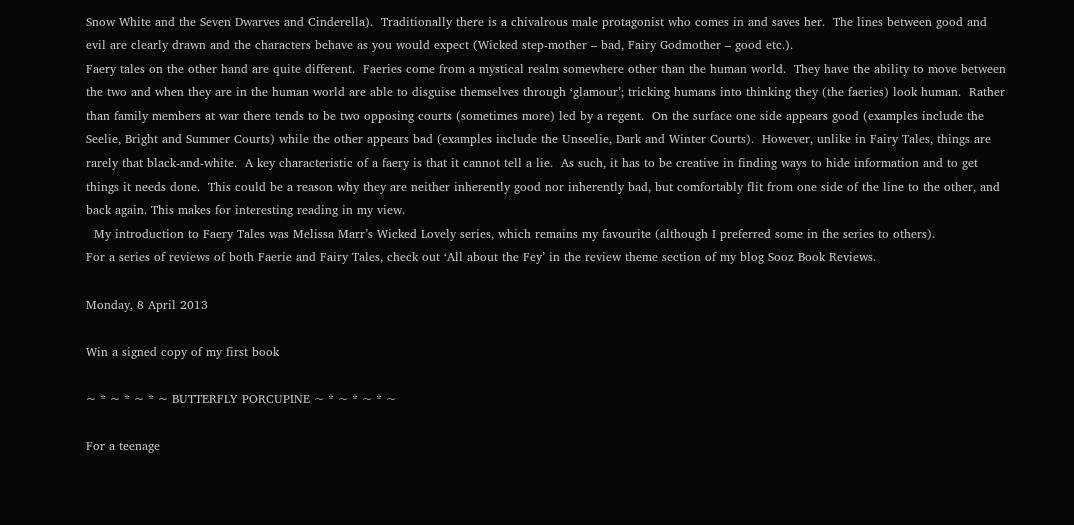Snow White and the Seven Dwarves and Cinderella).  Traditionally there is a chivalrous male protagonist who comes in and saves her.  The lines between good and evil are clearly drawn and the characters behave as you would expect (Wicked step-mother – bad, Fairy Godmother – good etc.).
Faery tales on the other hand are quite different.  Faeries come from a mystical realm somewhere other than the human world.  They have the ability to move between the two and when they are in the human world are able to disguise themselves through ‘glamour’; tricking humans into thinking they (the faeries) look human.  Rather than family members at war there tends to be two opposing courts (sometimes more) led by a regent.  On the surface one side appears good (examples include the Seelie, Bright and Summer Courts) while the other appears bad (examples include the Unseelie, Dark and Winter Courts).  However, unlike in Fairy Tales, things are rarely that black-and-white.  A key characteristic of a faery is that it cannot tell a lie.  As such, it has to be creative in finding ways to hide information and to get things it needs done.  This could be a reason why they are neither inherently good nor inherently bad, but comfortably flit from one side of the line to the other, and back again. This makes for interesting reading in my view.
  My introduction to Faery Tales was Melissa Marr’s Wicked Lovely series, which remains my favourite (although I preferred some in the series to others).
For a series of reviews of both Faerie and Fairy Tales, check out ‘All about the Fey’ in the review theme section of my blog Sooz Book Reviews.

Monday, 8 April 2013

Win a signed copy of my first book

~ * ~ * ~ * ~ BUTTERFLY PORCUPINE ~ * ~ * ~ * ~

For a teenage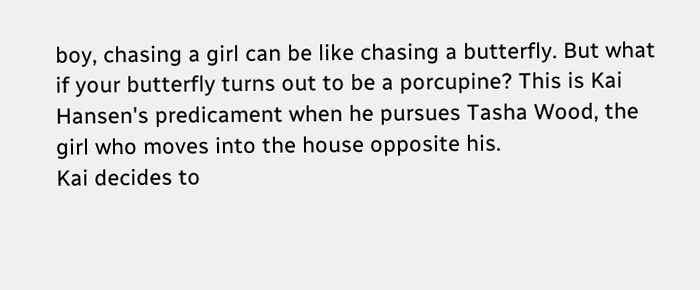boy, chasing a girl can be like chasing a butterfly. But what if your butterfly turns out to be a porcupine? This is Kai Hansen's predicament when he pursues Tasha Wood, the girl who moves into the house opposite his.
Kai decides to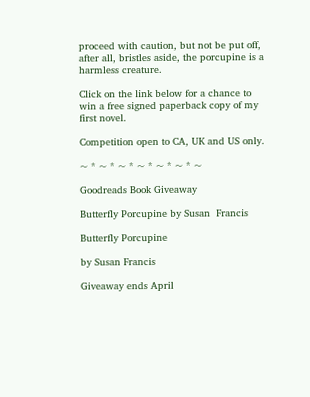proceed with caution, but not be put off, after all, bristles aside, the porcupine is a harmless creature.

Click on the link below for a chance to win a free signed paperback copy of my first novel.

Competition open to CA, UK and US only.

~ * ~ * ~ * ~ * ~ * ~ * ~

Goodreads Book Giveaway

Butterfly Porcupine by Susan  Francis

Butterfly Porcupine

by Susan Francis

Giveaway ends April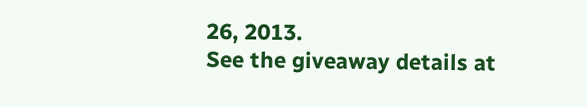26, 2013.
See the giveaway details at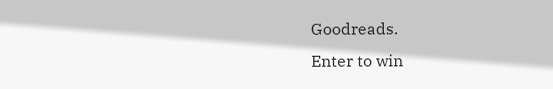Goodreads.
Enter to win